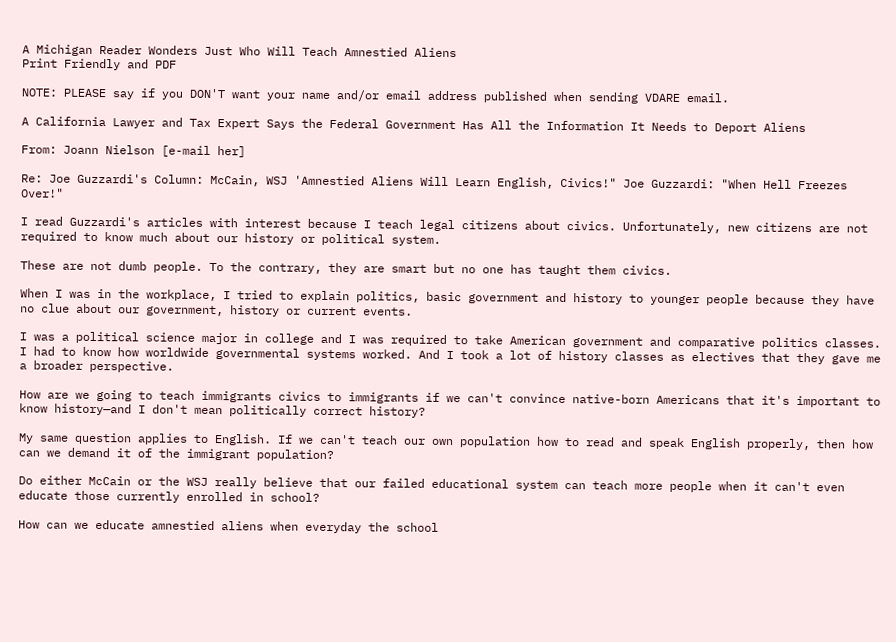A Michigan Reader Wonders Just Who Will Teach Amnestied Aliens
Print Friendly and PDF

NOTE: PLEASE say if you DON'T want your name and/or email address published when sending VDARE email.

A California Lawyer and Tax Expert Says the Federal Government Has All the Information It Needs to Deport Aliens

From: Joann Nielson [e-mail her]

Re: Joe Guzzardi's Column: McCain, WSJ 'Amnestied Aliens Will Learn English, Civics!" Joe Guzzardi: "When Hell Freezes Over!"

I read Guzzardi's articles with interest because I teach legal citizens about civics. Unfortunately, new citizens are not required to know much about our history or political system.

These are not dumb people. To the contrary, they are smart but no one has taught them civics.

When I was in the workplace, I tried to explain politics, basic government and history to younger people because they have no clue about our government, history or current events.

I was a political science major in college and I was required to take American government and comparative politics classes. I had to know how worldwide governmental systems worked. And I took a lot of history classes as electives that they gave me a broader perspective.

How are we going to teach immigrants civics to immigrants if we can't convince native-born Americans that it's important to know history—and I don't mean politically correct history?

My same question applies to English. If we can't teach our own population how to read and speak English properly, then how can we demand it of the immigrant population?

Do either McCain or the WSJ really believe that our failed educational system can teach more people when it can't even educate those currently enrolled in school?

How can we educate amnestied aliens when everyday the school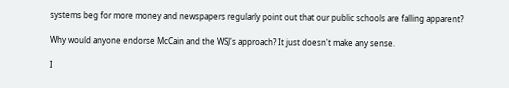systems beg for more money and newspapers regularly point out that our public schools are falling apparent?

Why would anyone endorse McCain and the WSJ's approach? It just doesn't make any sense.

I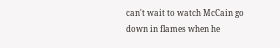can't wait to watch McCain go down in flames when he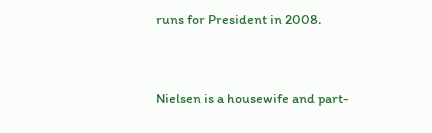runs for President in 2008.


Nielsen is a housewife and part-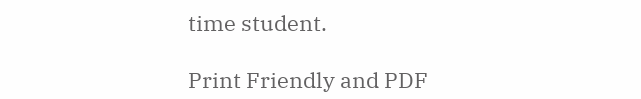time student.

Print Friendly and PDF